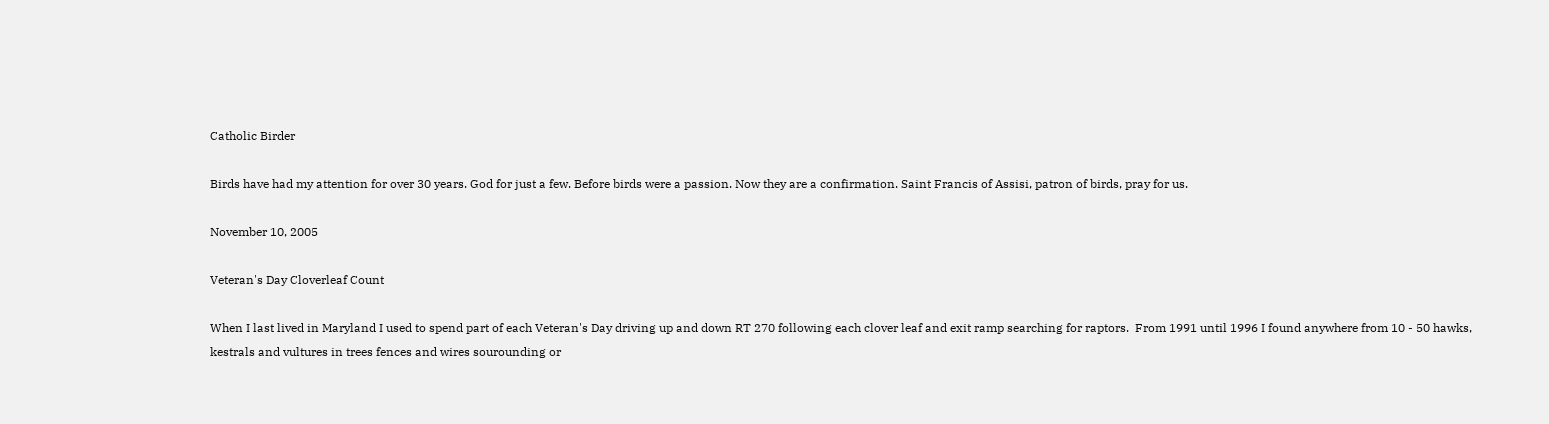Catholic Birder

Birds have had my attention for over 30 years. God for just a few. Before birds were a passion. Now they are a confirmation. Saint Francis of Assisi, patron of birds, pray for us.

November 10, 2005

Veteran's Day Cloverleaf Count

When I last lived in Maryland I used to spend part of each Veteran's Day driving up and down RT 270 following each clover leaf and exit ramp searching for raptors.  From 1991 until 1996 I found anywhere from 10 - 50 hawks, kestrals and vultures in trees fences and wires sourounding or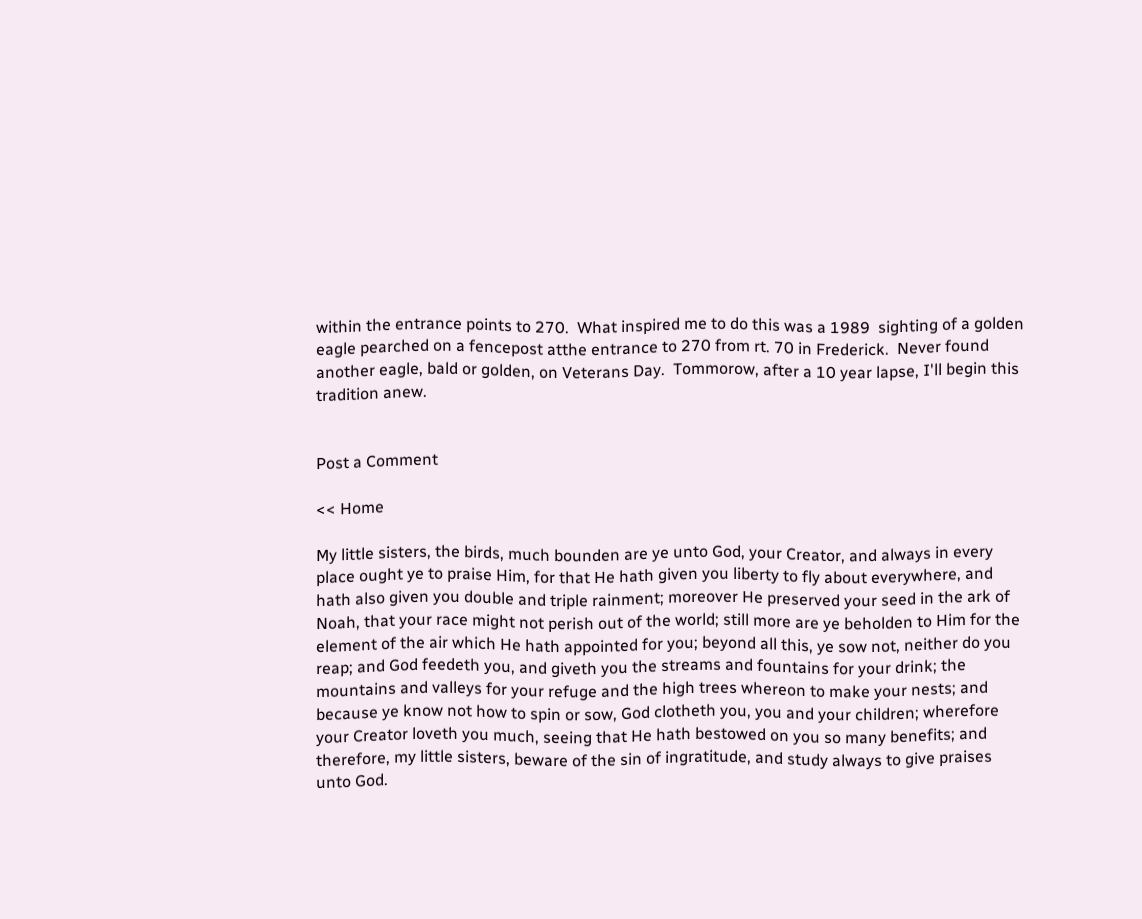within the entrance points to 270.  What inspired me to do this was a 1989  sighting of a golden eagle pearched on a fencepost atthe entrance to 270 from rt. 70 in Frederick.  Never found another eagle, bald or golden, on Veterans Day.  Tommorow, after a 10 year lapse, I'll begin this tradition anew.


Post a Comment

<< Home

My little sisters, the birds, much bounden are ye unto God, your Creator, and always in every place ought ye to praise Him, for that He hath given you liberty to fly about everywhere, and hath also given you double and triple rainment; moreover He preserved your seed in the ark of Noah, that your race might not perish out of the world; still more are ye beholden to Him for the element of the air which He hath appointed for you; beyond all this, ye sow not, neither do you reap; and God feedeth you, and giveth you the streams and fountains for your drink; the mountains and valleys for your refuge and the high trees whereon to make your nests; and because ye know not how to spin or sow, God clotheth you, you and your children; wherefore your Creator loveth you much, seeing that He hath bestowed on you so many benefits; and therefore, my little sisters, beware of the sin of ingratitude, and study always to give praises unto God.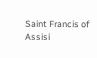Saint Francis of Assisi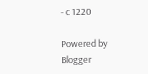- c 1220

Powered by Blogger